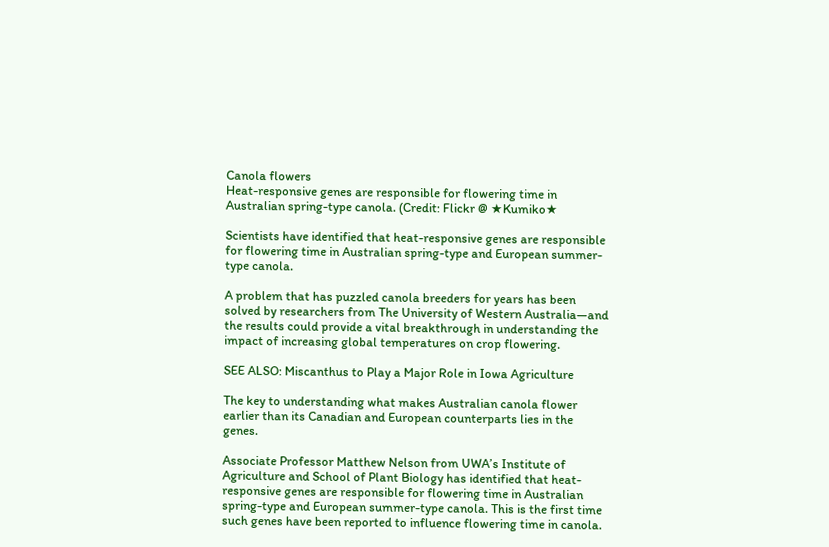Canola flowers
Heat-responsive genes are responsible for flowering time in Australian spring-type canola. (Credit: Flickr @ ★Kumiko★

Scientists have identified that heat-responsive genes are responsible for flowering time in Australian spring-type and European summer-type canola.

A problem that has puzzled canola breeders for years has been solved by researchers from The University of Western Australia—and the results could provide a vital breakthrough in understanding the impact of increasing global temperatures on crop flowering.

SEE ALSO: Miscanthus to Play a Major Role in Iowa Agriculture

The key to understanding what makes Australian canola flower earlier than its Canadian and European counterparts lies in the genes.

Associate Professor Matthew Nelson from UWA’s Institute of Agriculture and School of Plant Biology has identified that heat-responsive genes are responsible for flowering time in Australian spring-type and European summer-type canola. This is the first time such genes have been reported to influence flowering time in canola.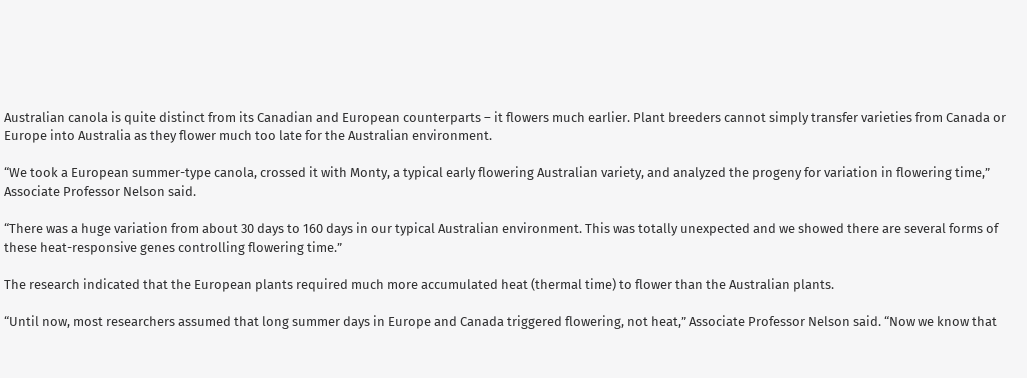Australian canola is quite distinct from its Canadian and European counterparts – it flowers much earlier. Plant breeders cannot simply transfer varieties from Canada or Europe into Australia as they flower much too late for the Australian environment.

“We took a European summer-type canola, crossed it with Monty, a typical early flowering Australian variety, and analyzed the progeny for variation in flowering time,” Associate Professor Nelson said.

“There was a huge variation from about 30 days to 160 days in our typical Australian environment. This was totally unexpected and we showed there are several forms of these heat-responsive genes controlling flowering time.”

The research indicated that the European plants required much more accumulated heat (thermal time) to flower than the Australian plants.

“Until now, most researchers assumed that long summer days in Europe and Canada triggered flowering, not heat,” Associate Professor Nelson said. “Now we know that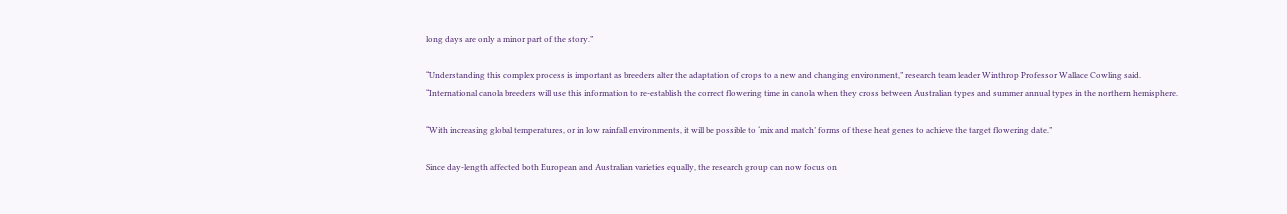long days are only a minor part of the story.”

“Understanding this complex process is important as breeders alter the adaptation of crops to a new and changing environment,” research team leader Winthrop Professor Wallace Cowling said. “International canola breeders will use this information to re-establish the correct flowering time in canola when they cross between Australian types and summer annual types in the northern hemisphere.

“With increasing global temperatures, or in low rainfall environments, it will be possible to ‘mix and match’ forms of these heat genes to achieve the target flowering date.”

Since day-length affected both European and Australian varieties equally, the research group can now focus on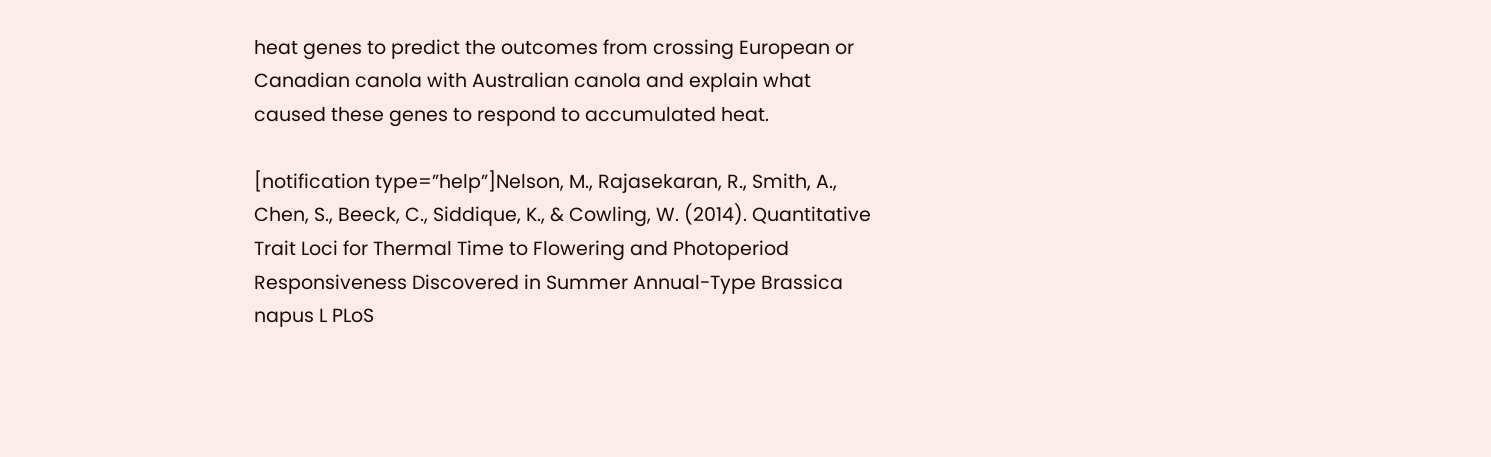heat genes to predict the outcomes from crossing European or Canadian canola with Australian canola and explain what caused these genes to respond to accumulated heat.

[notification type=”help”]Nelson, M., Rajasekaran, R., Smith, A., Chen, S., Beeck, C., Siddique, K., & Cowling, W. (2014). Quantitative Trait Loci for Thermal Time to Flowering and Photoperiod Responsiveness Discovered in Summer Annual-Type Brassica napus L PLoS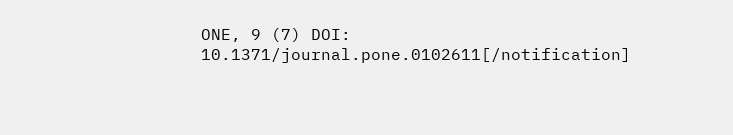ONE, 9 (7) DOI: 10.1371/journal.pone.0102611[/notification]